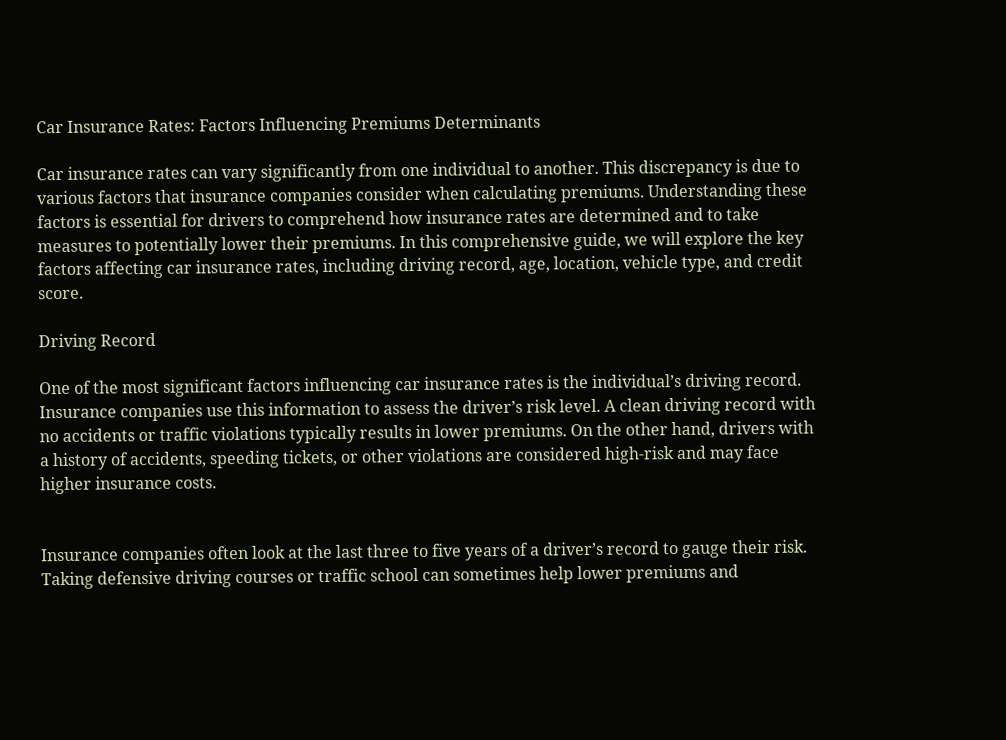Car Insurance Rates: Factors Influencing Premiums Determinants

Car insurance rates can vary significantly from one individual to another. This discrepancy is due to various factors that insurance companies consider when calculating premiums. Understanding these factors is essential for drivers to comprehend how insurance rates are determined and to take measures to potentially lower their premiums. In this comprehensive guide, we will explore the key factors affecting car insurance rates, including driving record, age, location, vehicle type, and credit score.

Driving Record

One of the most significant factors influencing car insurance rates is the individual’s driving record. Insurance companies use this information to assess the driver’s risk level. A clean driving record with no accidents or traffic violations typically results in lower premiums. On the other hand, drivers with a history of accidents, speeding tickets, or other violations are considered high-risk and may face higher insurance costs.


Insurance companies often look at the last three to five years of a driver’s record to gauge their risk. Taking defensive driving courses or traffic school can sometimes help lower premiums and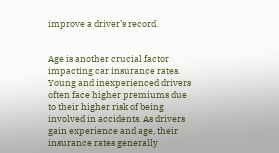improve a driver’s record.


Age is another crucial factor impacting car insurance rates. Young and inexperienced drivers often face higher premiums due to their higher risk of being involved in accidents. As drivers gain experience and age, their insurance rates generally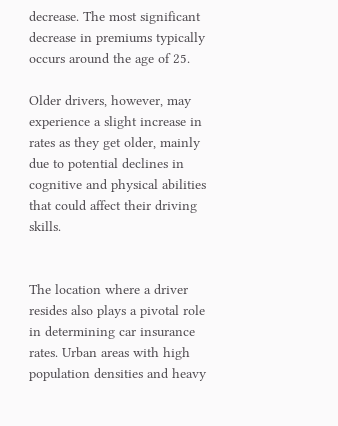decrease. The most significant decrease in premiums typically occurs around the age of 25.

Older drivers, however, may experience a slight increase in rates as they get older, mainly due to potential declines in cognitive and physical abilities that could affect their driving skills.


The location where a driver resides also plays a pivotal role in determining car insurance rates. Urban areas with high population densities and heavy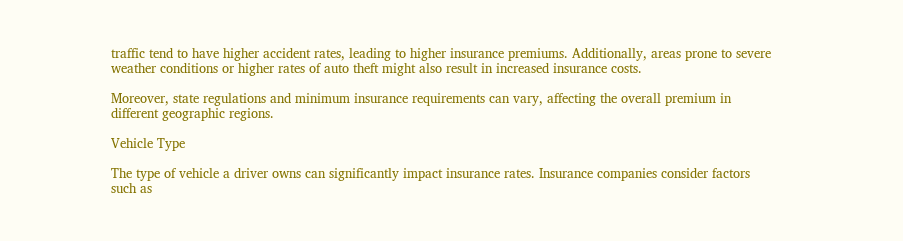traffic tend to have higher accident rates, leading to higher insurance premiums. Additionally, areas prone to severe weather conditions or higher rates of auto theft might also result in increased insurance costs.

Moreover, state regulations and minimum insurance requirements can vary, affecting the overall premium in different geographic regions.

Vehicle Type

The type of vehicle a driver owns can significantly impact insurance rates. Insurance companies consider factors such as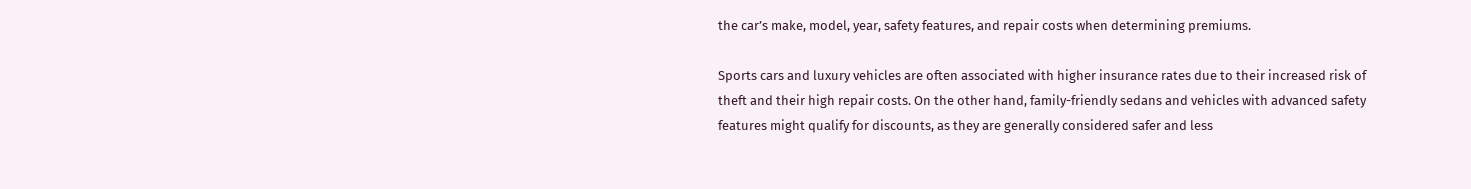the car’s make, model, year, safety features, and repair costs when determining premiums.

Sports cars and luxury vehicles are often associated with higher insurance rates due to their increased risk of theft and their high repair costs. On the other hand, family-friendly sedans and vehicles with advanced safety features might qualify for discounts, as they are generally considered safer and less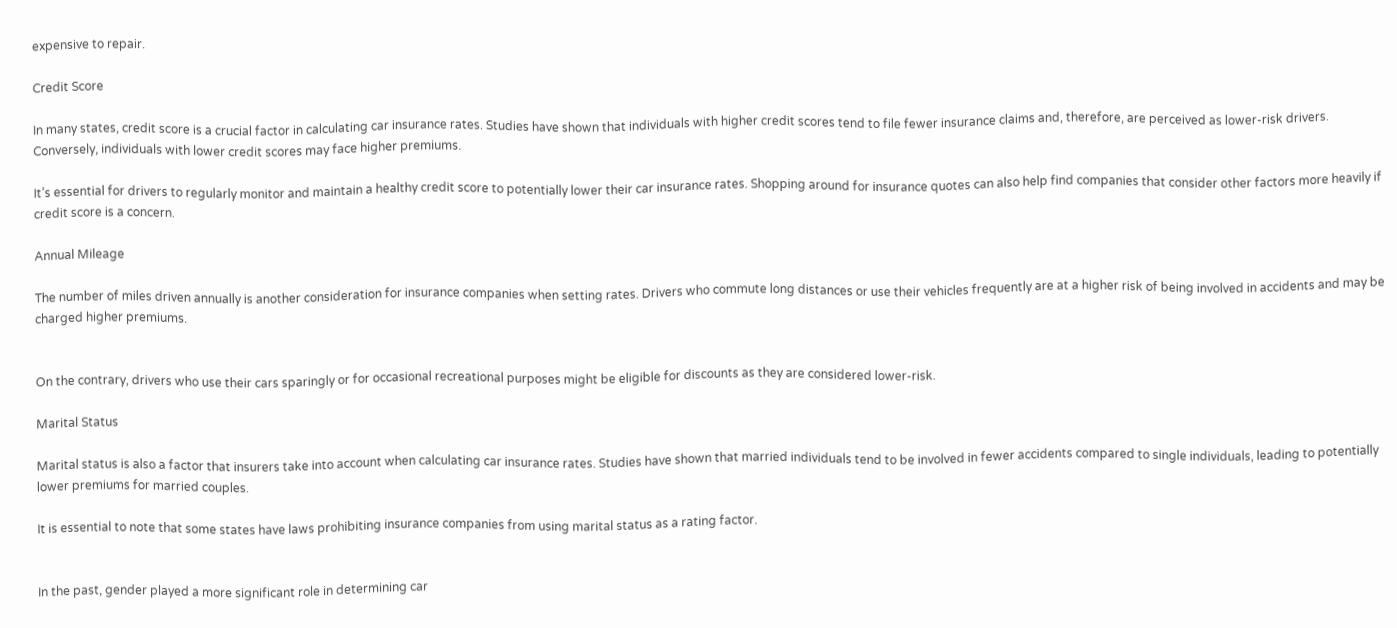expensive to repair.

Credit Score

In many states, credit score is a crucial factor in calculating car insurance rates. Studies have shown that individuals with higher credit scores tend to file fewer insurance claims and, therefore, are perceived as lower-risk drivers. Conversely, individuals with lower credit scores may face higher premiums.

It’s essential for drivers to regularly monitor and maintain a healthy credit score to potentially lower their car insurance rates. Shopping around for insurance quotes can also help find companies that consider other factors more heavily if credit score is a concern.

Annual Mileage

The number of miles driven annually is another consideration for insurance companies when setting rates. Drivers who commute long distances or use their vehicles frequently are at a higher risk of being involved in accidents and may be charged higher premiums.


On the contrary, drivers who use their cars sparingly or for occasional recreational purposes might be eligible for discounts as they are considered lower-risk.

Marital Status

Marital status is also a factor that insurers take into account when calculating car insurance rates. Studies have shown that married individuals tend to be involved in fewer accidents compared to single individuals, leading to potentially lower premiums for married couples.

It is essential to note that some states have laws prohibiting insurance companies from using marital status as a rating factor.


In the past, gender played a more significant role in determining car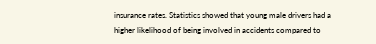insurance rates. Statistics showed that young male drivers had a higher likelihood of being involved in accidents compared to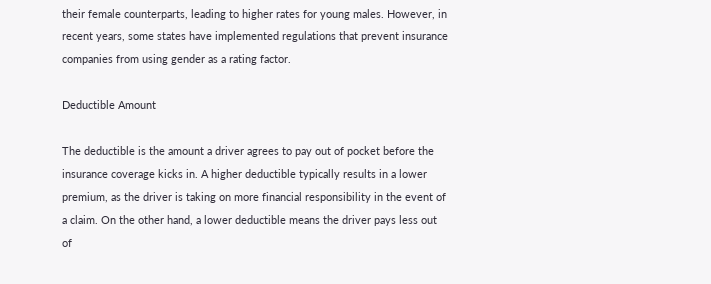their female counterparts, leading to higher rates for young males. However, in recent years, some states have implemented regulations that prevent insurance companies from using gender as a rating factor.

Deductible Amount

The deductible is the amount a driver agrees to pay out of pocket before the insurance coverage kicks in. A higher deductible typically results in a lower premium, as the driver is taking on more financial responsibility in the event of a claim. On the other hand, a lower deductible means the driver pays less out of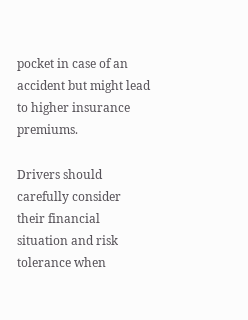pocket in case of an accident but might lead to higher insurance premiums.

Drivers should carefully consider their financial situation and risk tolerance when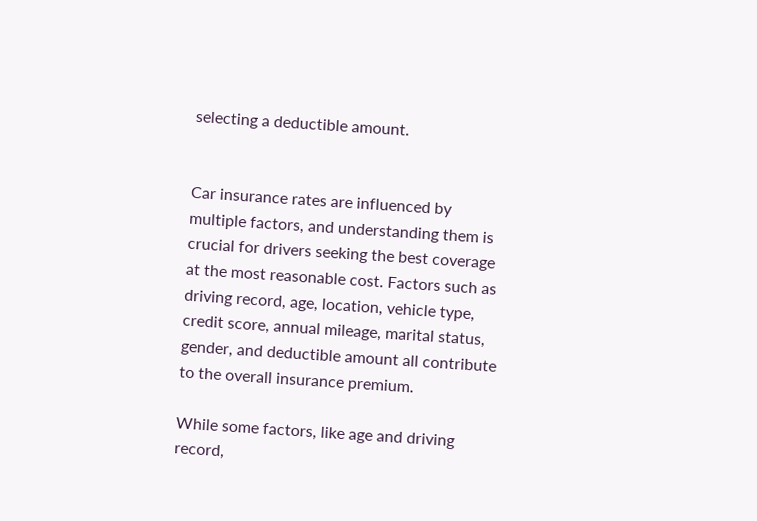selecting a deductible amount.


Car insurance rates are influenced by multiple factors, and understanding them is crucial for drivers seeking the best coverage at the most reasonable cost. Factors such as driving record, age, location, vehicle type, credit score, annual mileage, marital status, gender, and deductible amount all contribute to the overall insurance premium.

While some factors, like age and driving record,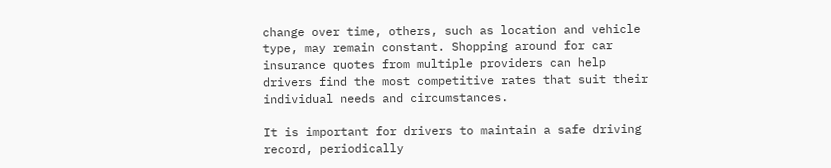change over time, others, such as location and vehicle type, may remain constant. Shopping around for car insurance quotes from multiple providers can help drivers find the most competitive rates that suit their individual needs and circumstances.

It is important for drivers to maintain a safe driving record, periodically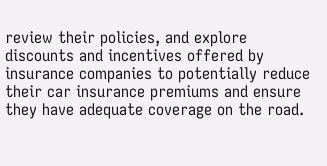review their policies, and explore discounts and incentives offered by insurance companies to potentially reduce their car insurance premiums and ensure they have adequate coverage on the road.